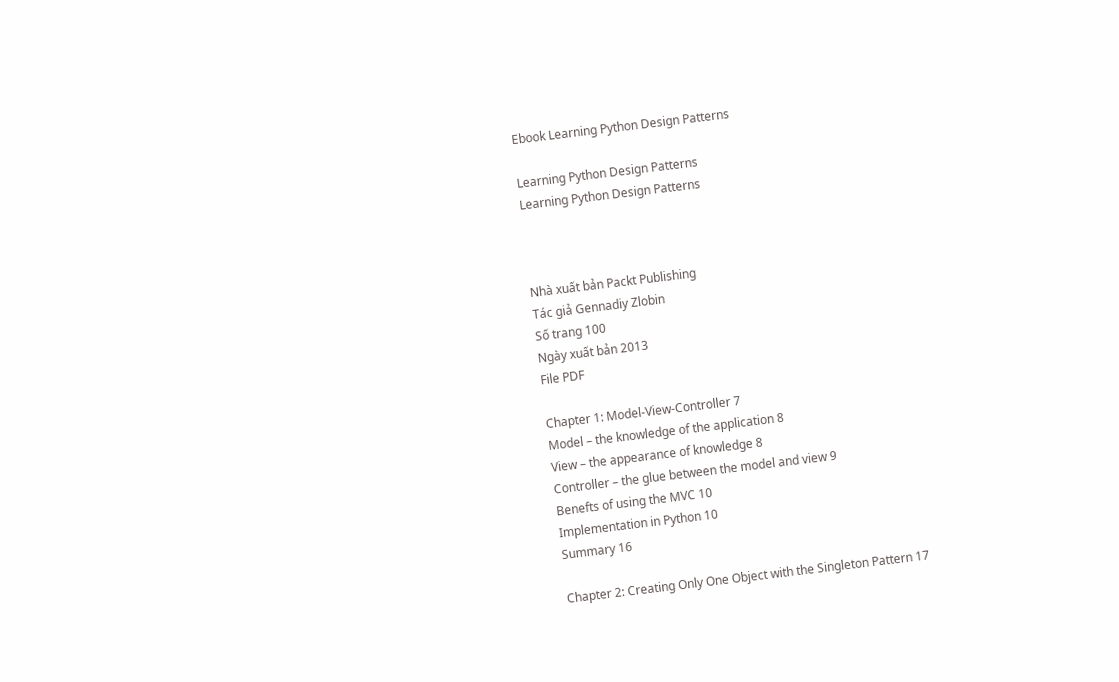Ebook Learning Python Design Patterns

Learning Python Design Patterns
Learning Python Design Patterns



Nhà xuất bản Packt Publishing
Tác giả Gennadiy Zlobin
Số trang 100
Ngày xuất bản 2013
File PDF

Chapter 1: Model-View-Controller 7
Model – the knowledge of the application 8
View – the appearance of knowledge 8
Controller – the glue between the model and view 9
Benefts of using the MVC 10
Implementation in Python 10
Summary 16

Chapter 2: Creating Only One Object with the Singleton Pattern 17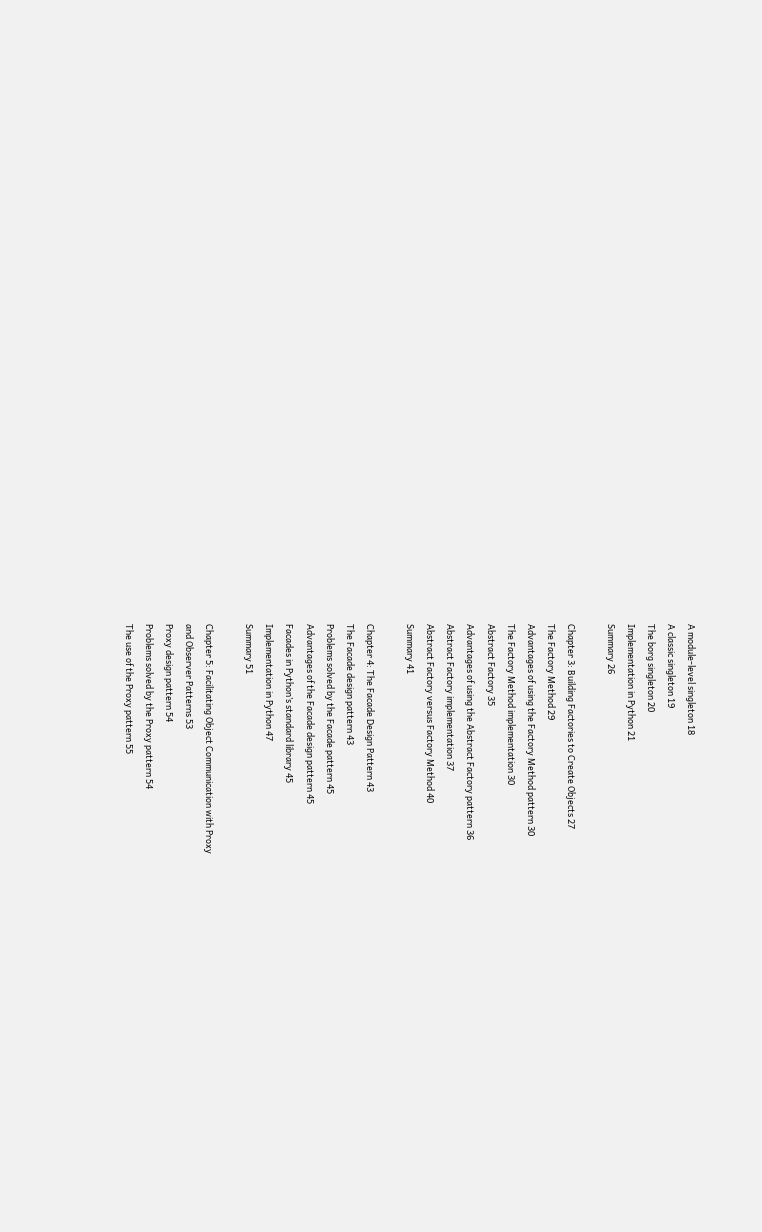A module-level singleton 18
A classic singleton 19
The borg singleton 20
Implementation in Python 21
Summary 26

Chapter 3: Building Factories to Create Objects 27
The Factory Method 29
Advantages of using the Factory Method pattern 30
The Factory Method implementation 30
Abstract Factory 35
Advantages of using the Abstract Factory pattern 36
Abstract Factory implementation 37
Abstract Factory versus Factory Method 40
Summary 41

Chapter 4: The Facade Design Pattern 43
The Facade design pattern 43
Problems solved by the Facade pattern 45
Advantages of the Facade design pattern 45
Facades in Python’s standard library 45
Implementation in Python 47
Summary 51

Chapter 5: Facilitating Object Communication with Proxy
and Observer Patterns 53
Proxy design pattern 54
Problems solved by the Proxy pattern 54
The use of the Proxy pattern 55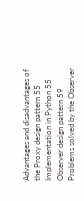Advantages and disadvantages of the Proxy design pattern 55
Implementation in Python 55
Observer design pattern 59
Problems solved by the Observer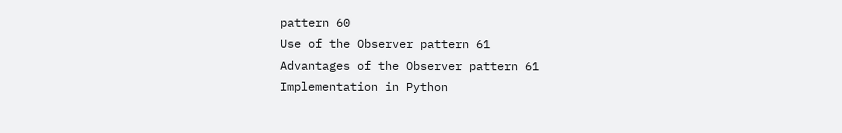pattern 60
Use of the Observer pattern 61
Advantages of the Observer pattern 61
Implementation in Python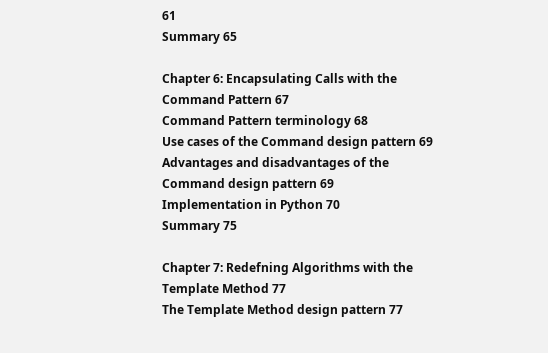61
Summary 65

Chapter 6: Encapsulating Calls with the Command Pattern 67
Command Pattern terminology 68
Use cases of the Command design pattern 69
Advantages and disadvantages of the Command design pattern 69
Implementation in Python 70
Summary 75

Chapter 7: Redefning Algorithms with the Template Method 77
The Template Method design pattern 77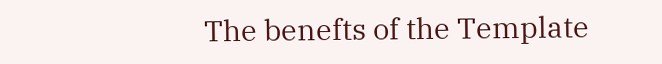The benefts of the Template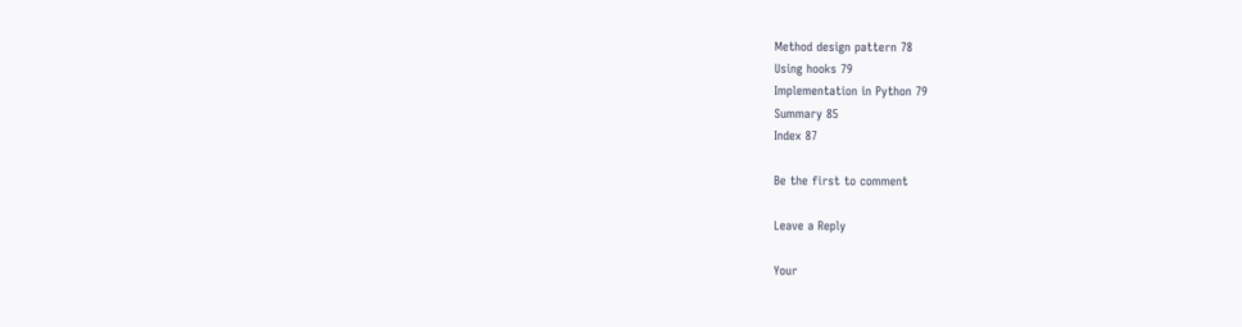Method design pattern 78
Using hooks 79
Implementation in Python 79
Summary 85
Index 87

Be the first to comment

Leave a Reply

Your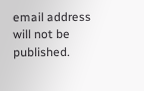email address will not be published.